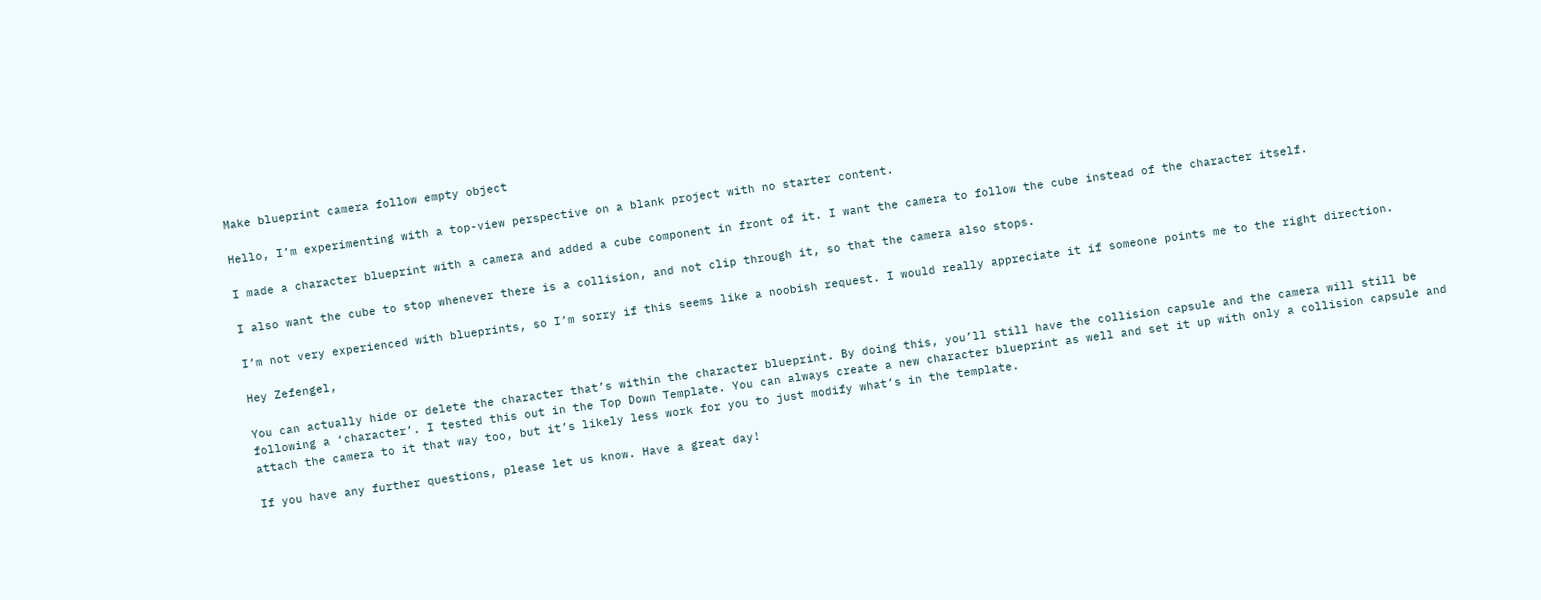Make blueprint camera follow empty object

Hello, I’m experimenting with a top-view perspective on a blank project with no starter content.

I made a character blueprint with a camera and added a cube component in front of it. I want the camera to follow the cube instead of the character itself.

I also want the cube to stop whenever there is a collision, and not clip through it, so that the camera also stops.

I’m not very experienced with blueprints, so I’m sorry if this seems like a noobish request. I would really appreciate it if someone points me to the right direction.

Hey Zefengel,

You can actually hide or delete the character that’s within the character blueprint. By doing this, you’ll still have the collision capsule and the camera will still be following a ‘character’. I tested this out in the Top Down Template. You can always create a new character blueprint as well and set it up with only a collision capsule and attach the camera to it that way too, but it’s likely less work for you to just modify what’s in the template.

If you have any further questions, please let us know. Have a great day!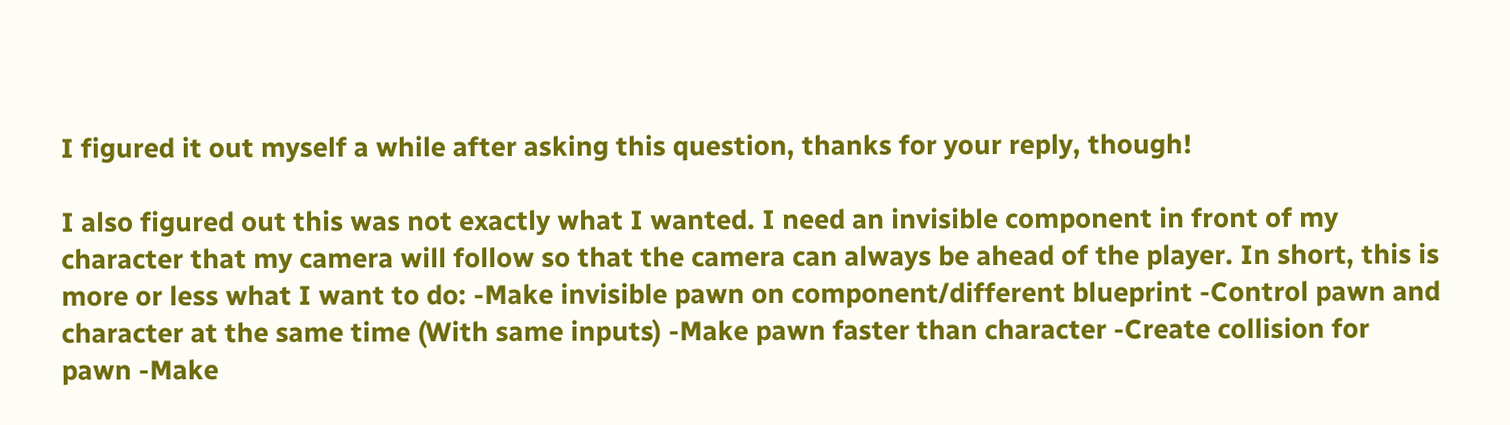I figured it out myself a while after asking this question, thanks for your reply, though!

I also figured out this was not exactly what I wanted. I need an invisible component in front of my character that my camera will follow so that the camera can always be ahead of the player. In short, this is more or less what I want to do: -Make invisible pawn on component/different blueprint -Control pawn and character at the same time (With same inputs) -Make pawn faster than character -Create collision for pawn -Make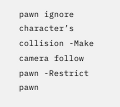pawn ignore character’s collision -Make camera follow pawn -Restrict pawn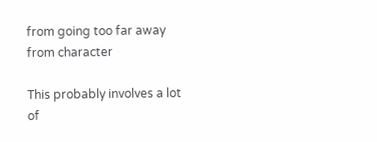from going too far away from character

This probably involves a lot of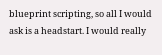blueprint scripting, so all I would ask is a headstart. I would really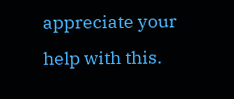appreciate your help with this.